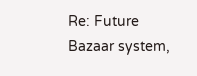Re: Future Bazaar system,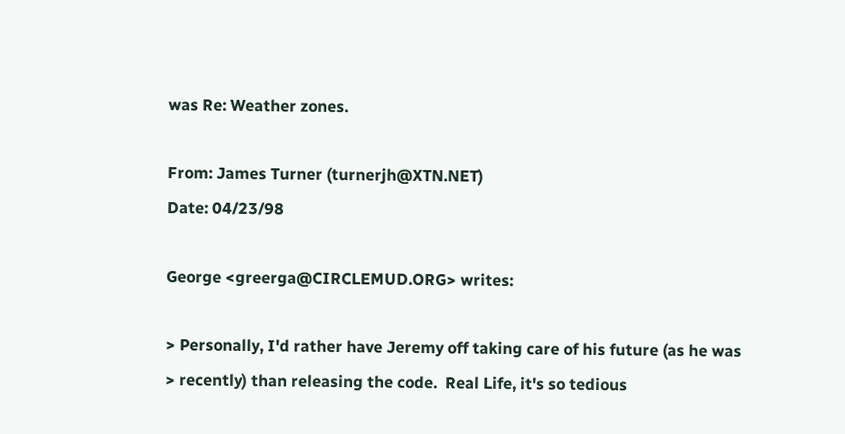was Re: Weather zones.

From: James Turner (turnerjh@XTN.NET)
Date: 04/23/98

George <greerga@CIRCLEMUD.ORG> writes:

> Personally, I'd rather have Jeremy off taking care of his future (as he was
> recently) than releasing the code.  Real Life, it's so tedious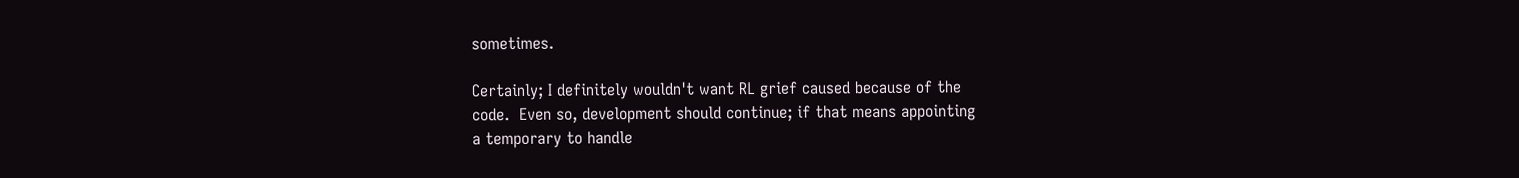sometimes.

Certainly; I definitely wouldn't want RL grief caused because of the
code.  Even so, development should continue; if that means appointing
a temporary to handle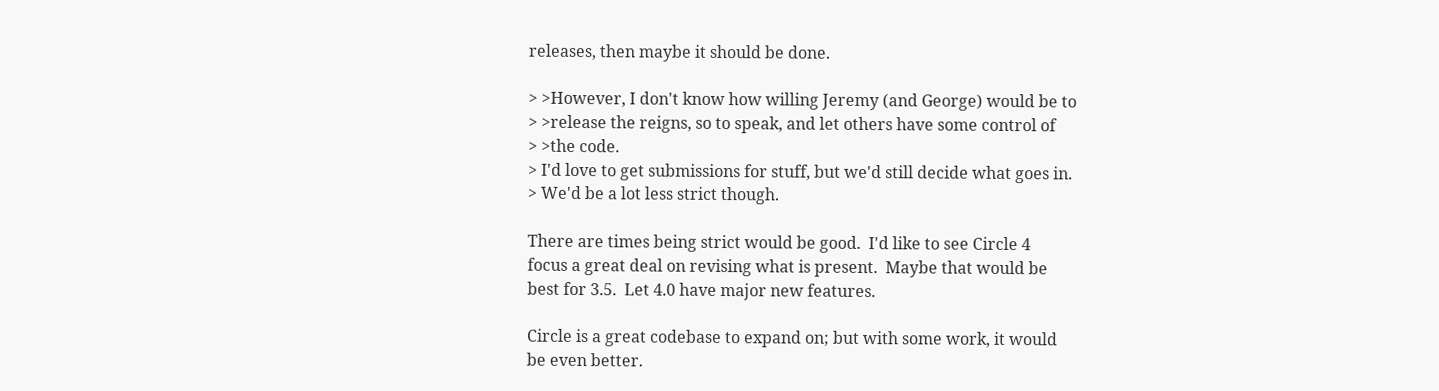releases, then maybe it should be done.

> >However, I don't know how willing Jeremy (and George) would be to
> >release the reigns, so to speak, and let others have some control of
> >the code.
> I'd love to get submissions for stuff, but we'd still decide what goes in.
> We'd be a lot less strict though.

There are times being strict would be good.  I'd like to see Circle 4
focus a great deal on revising what is present.  Maybe that would be
best for 3.5.  Let 4.0 have major new features.

Circle is a great codebase to expand on; but with some work, it would
be even better.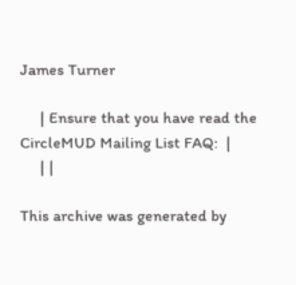James Turner

     | Ensure that you have read the CircleMUD Mailing List FAQ:  |
     | |

This archive was generated by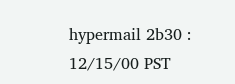hypermail 2b30 : 12/15/00 PST